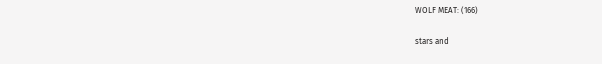WOLF MEAT: (166)

stars and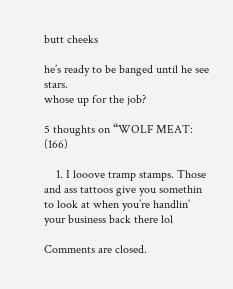butt cheeks

he’s ready to be banged until he see stars.
whose up for the job?

5 thoughts on “WOLF MEAT: (166)

    1. I looove tramp stamps. Those and ass tattoos give you somethin to look at when you’re handlin’ your business back there lol

Comments are closed.